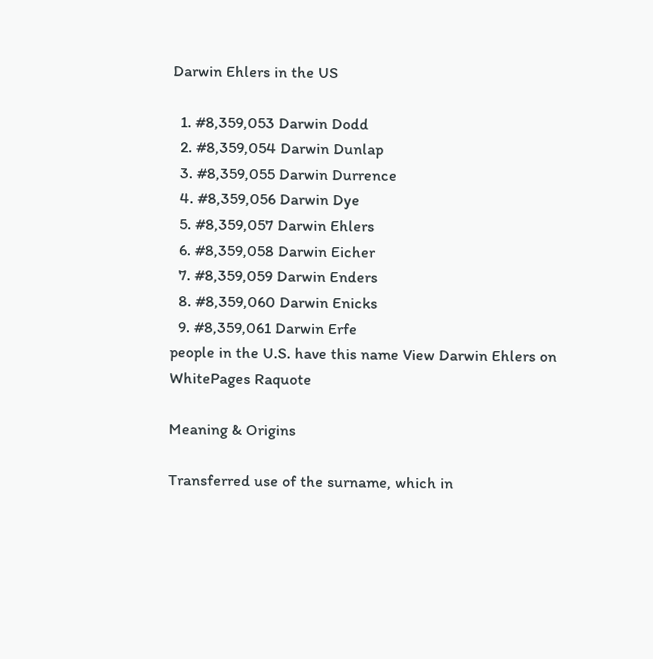Darwin Ehlers in the US

  1. #8,359,053 Darwin Dodd
  2. #8,359,054 Darwin Dunlap
  3. #8,359,055 Darwin Durrence
  4. #8,359,056 Darwin Dye
  5. #8,359,057 Darwin Ehlers
  6. #8,359,058 Darwin Eicher
  7. #8,359,059 Darwin Enders
  8. #8,359,060 Darwin Enicks
  9. #8,359,061 Darwin Erfe
people in the U.S. have this name View Darwin Ehlers on WhitePages Raquote

Meaning & Origins

Transferred use of the surname, which in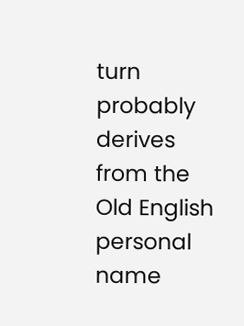turn probably derives from the Old English personal name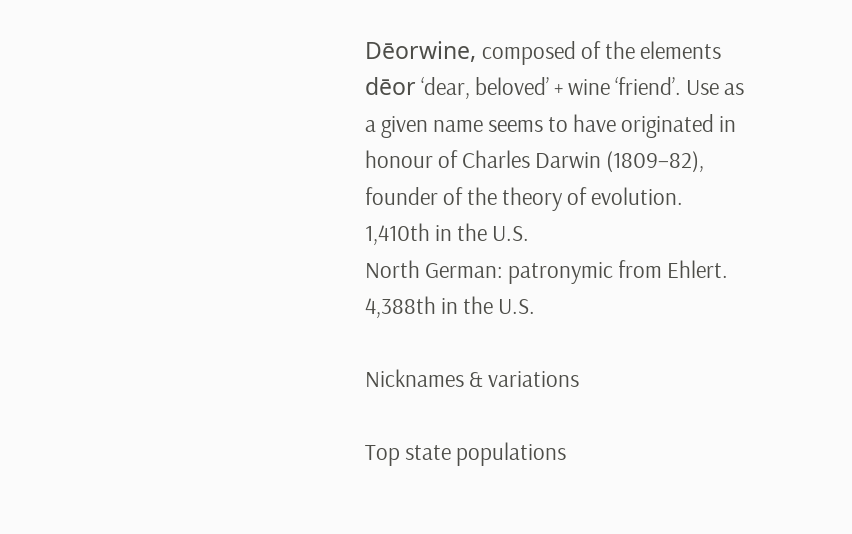Dēorwine, composed of the elements dēor ‘dear, beloved’ + wine ‘friend’. Use as a given name seems to have originated in honour of Charles Darwin (1809–82), founder of the theory of evolution.
1,410th in the U.S.
North German: patronymic from Ehlert.
4,388th in the U.S.

Nicknames & variations

Top state populations